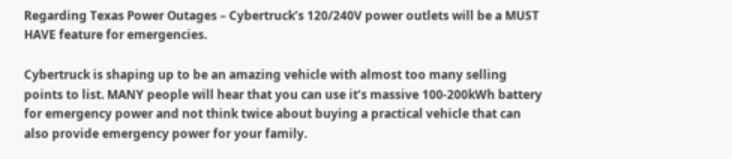Regarding Texas Power Outages – Cybertruck’s 120/240V power outlets will be a MUST HAVE feature for emergencies.

Cybertruck is shaping up to be an amazing vehicle with almost too many selling points to list. MANY people will hear that you can use it’s massive 100-200kWh battery for emergency power and not think twice about buying a practical vehicle that can also provide emergency power for your family.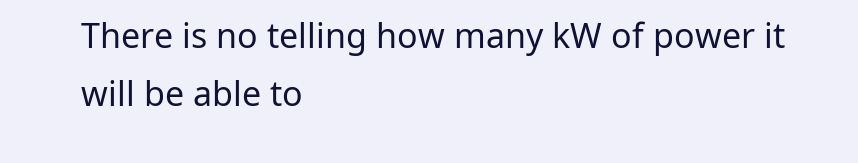There is no telling how many kW of power it will be able to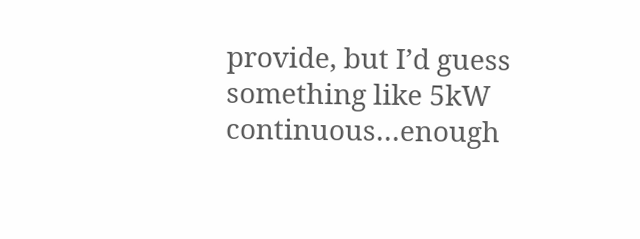provide, but I’d guess something like 5kW continuous…enough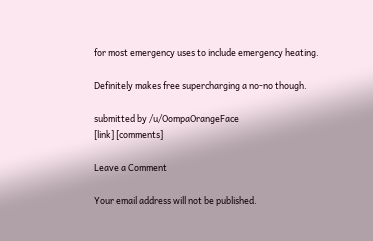for most emergency uses to include emergency heating.

Definitely makes free supercharging a no-no though.

submitted by /u/OompaOrangeFace
[link] [comments]

Leave a Comment

Your email address will not be published.